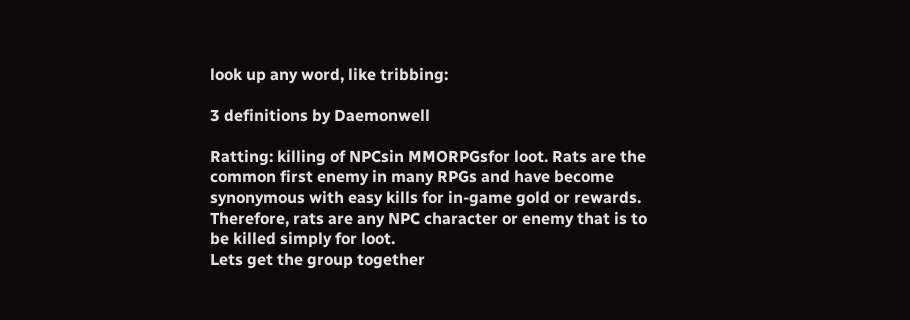look up any word, like tribbing:

3 definitions by Daemonwell

Ratting: killing of NPCsin MMORPGsfor loot. Rats are the common first enemy in many RPGs and have become synonymous with easy kills for in-game gold or rewards. Therefore, rats are any NPC character or enemy that is to be killed simply for loot.
Lets get the group together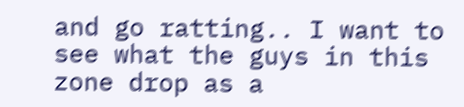and go ratting.. I want to see what the guys in this zone drop as a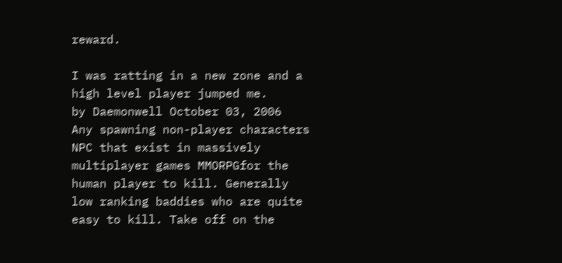reward.

I was ratting in a new zone and a high level player jumped me.
by Daemonwell October 03, 2006
Any spawning non-player characters NPC that exist in massively multiplayer games MMORPGfor the human player to kill. Generally low ranking baddies who are quite easy to kill. Take off on the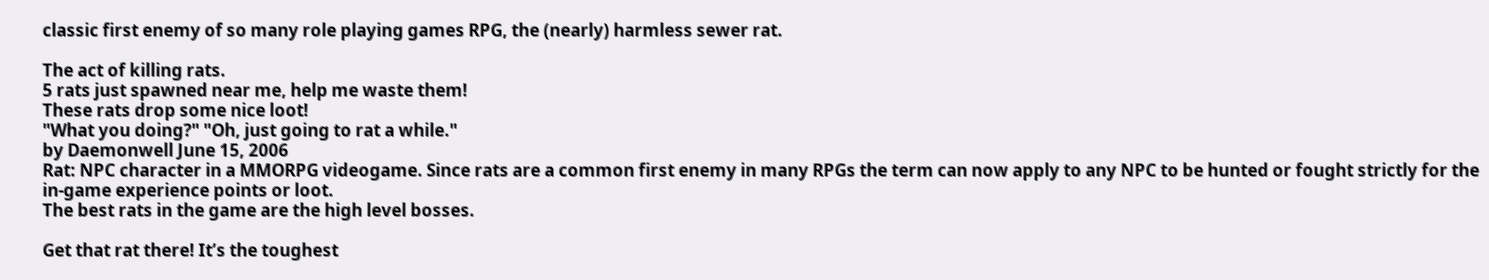classic first enemy of so many role playing games RPG, the (nearly) harmless sewer rat.

The act of killing rats.
5 rats just spawned near me, help me waste them!
These rats drop some nice loot!
"What you doing?" "Oh, just going to rat a while."
by Daemonwell June 15, 2006
Rat: NPC character in a MMORPG videogame. Since rats are a common first enemy in many RPGs the term can now apply to any NPC to be hunted or fought strictly for the in-game experience points or loot.
The best rats in the game are the high level bosses.

Get that rat there! It’s the toughest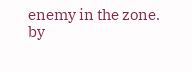enemy in the zone.
by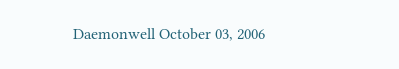Daemonwell October 03, 2006